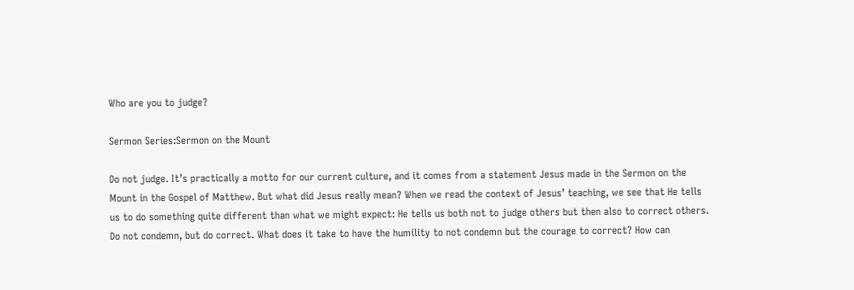Who are you to judge?

Sermon Series:Sermon on the Mount

Do not judge. It’s practically a motto for our current culture, and it comes from a statement Jesus made in the Sermon on the Mount in the Gospel of Matthew. But what did Jesus really mean? When we read the context of Jesus’ teaching, we see that He tells us to do something quite different than what we might expect: He tells us both not to judge others but then also to correct others. Do not condemn, but do correct. What does it take to have the humility to not condemn but the courage to correct? How can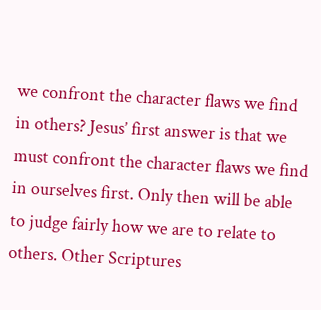we confront the character flaws we find in others? Jesus’ first answer is that we must confront the character flaws we find in ourselves first. Only then will be able to judge fairly how we are to relate to others. Other Scriptures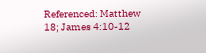Referenced: Matthew 18; James 4:10-12